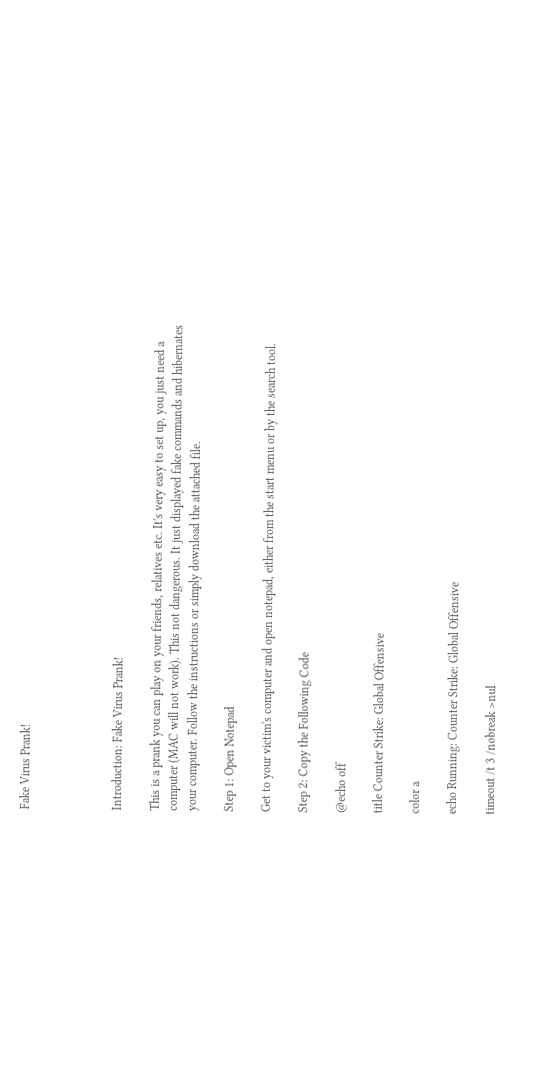Fake Virus Prank!




Introduction: Fake Virus Prank!

This is a prank you can play on your friends, relatives etc. It's very easy to set up, you just need a computer (MAC will not work). This not dangerous. It just displayed fake commands and hibernates your computer. Follow the instructions or simply download the attached file.

Step 1: Open Notepad

Get to your victim's computer and open notepad, either from the start menu or by the search tool.

Step 2: Copy the Following Code

@echo off

title Counter Strike: Global Offensive

color a

echo Running: Counter Strike: Global Offensive

timeout /t 3 /nobreak >nul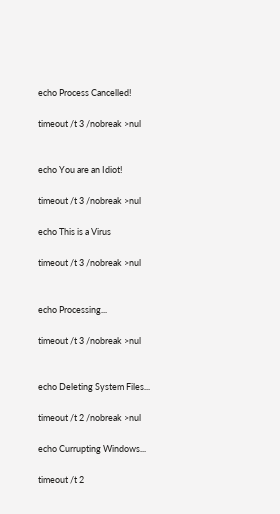echo Process Cancelled!

timeout /t 3 /nobreak >nul


echo You are an Idiot!

timeout /t 3 /nobreak >nul

echo This is a Virus

timeout /t 3 /nobreak >nul


echo Processing...

timeout /t 3 /nobreak >nul


echo Deleting System Files...

timeout /t 2 /nobreak >nul

echo Currupting Windows...

timeout /t 2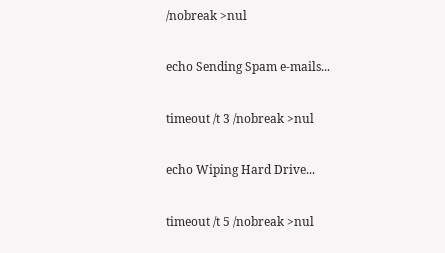/nobreak >nul

echo Sending Spam e-mails...

timeout /t 3 /nobreak >nul

echo Wiping Hard Drive...

timeout /t 5 /nobreak >nul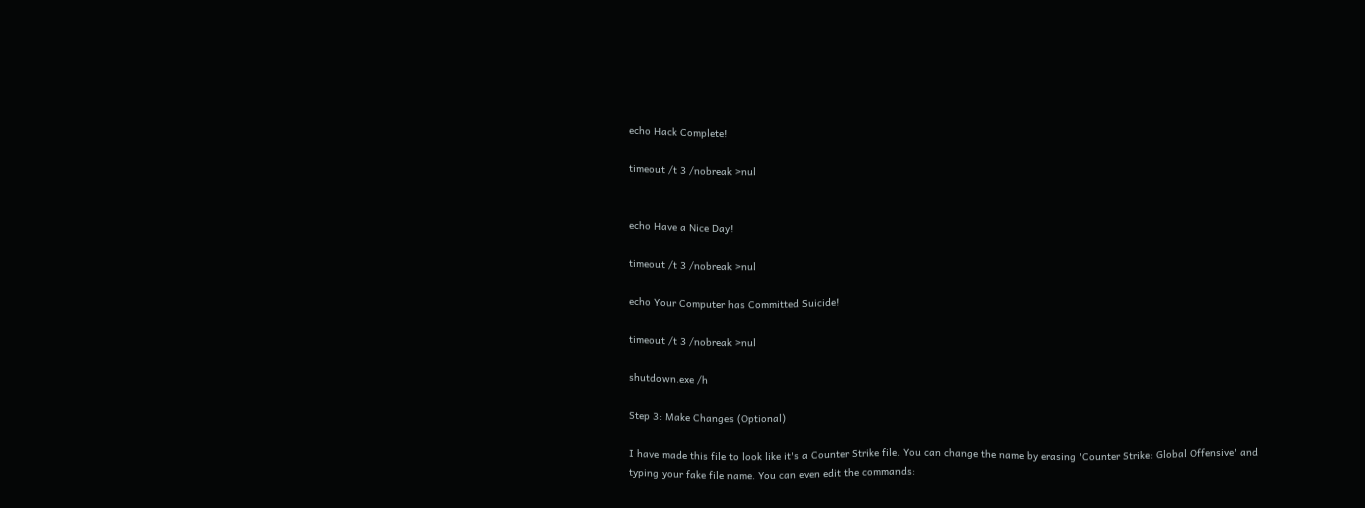echo Hack Complete!

timeout /t 3 /nobreak >nul


echo Have a Nice Day!

timeout /t 3 /nobreak >nul

echo Your Computer has Committed Suicide!

timeout /t 3 /nobreak >nul

shutdown.exe /h

Step 3: Make Changes (Optional)

I have made this file to look like it's a Counter Strike file. You can change the name by erasing 'Counter Strike: Global Offensive' and typing your fake file name. You can even edit the commands: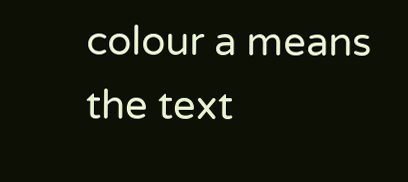colour a means the text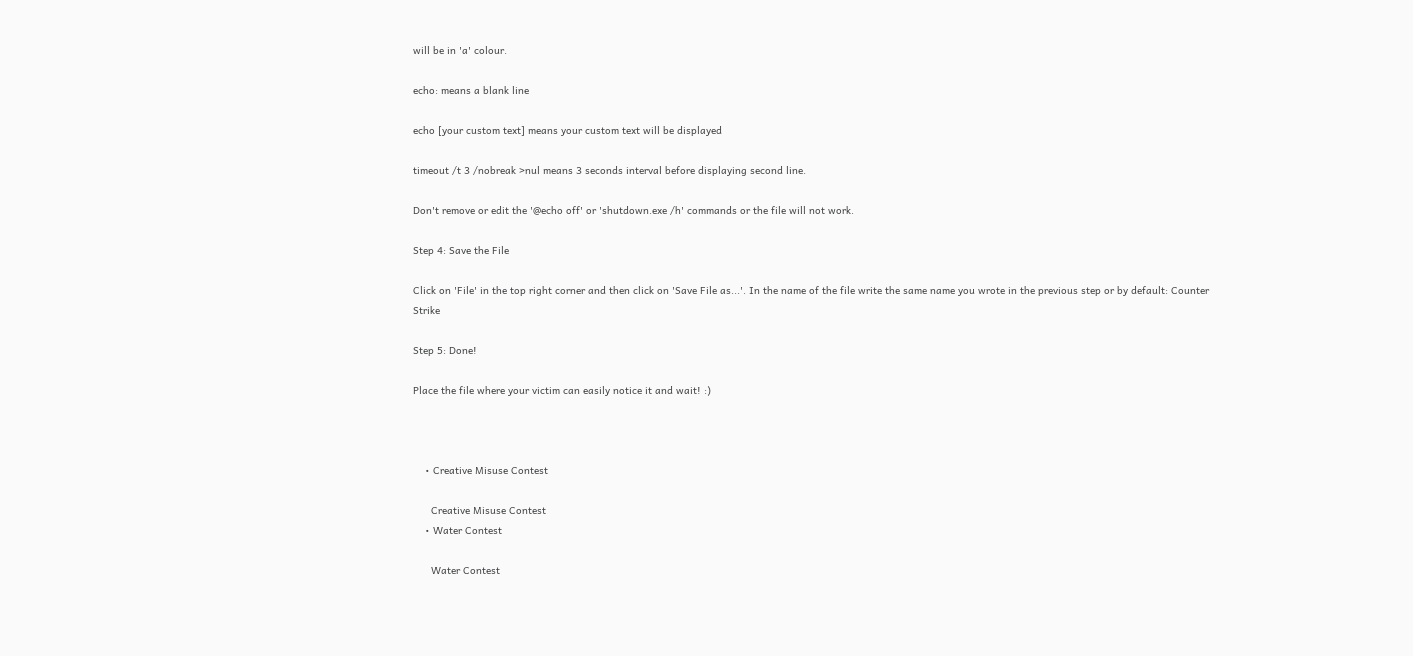will be in 'a' colour.

echo: means a blank line

echo [your custom text] means your custom text will be displayed

timeout /t 3 /nobreak >nul means 3 seconds interval before displaying second line.

Don't remove or edit the '@echo off' or 'shutdown.exe /h' commands or the file will not work.

Step 4: Save the File

Click on 'File' in the top right corner and then click on 'Save File as...'. In the name of the file write the same name you wrote in the previous step or by default: Counter Strike

Step 5: Done!

Place the file where your victim can easily notice it and wait! :)



    • Creative Misuse Contest

      Creative Misuse Contest
    • Water Contest

      Water Contest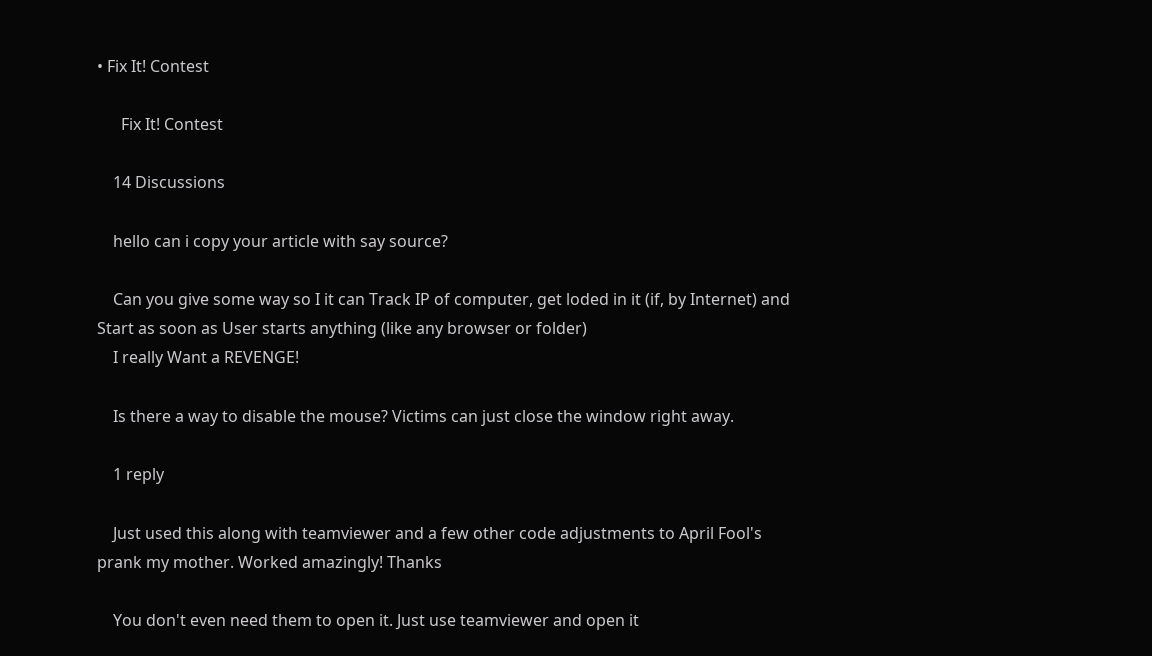• Fix It! Contest

      Fix It! Contest

    14 Discussions

    hello can i copy your article with say source?

    Can you give some way so I it can Track IP of computer, get loded in it (if, by Internet) and Start as soon as User starts anything (like any browser or folder)
    I really Want a REVENGE!

    Is there a way to disable the mouse? Victims can just close the window right away.

    1 reply

    Just used this along with teamviewer and a few other code adjustments to April Fool's prank my mother. Worked amazingly! Thanks

    You don't even need them to open it. Just use teamviewer and open it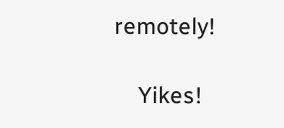remotely!

    Yikes!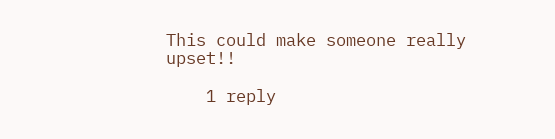This could make someone really upset!!

    1 reply